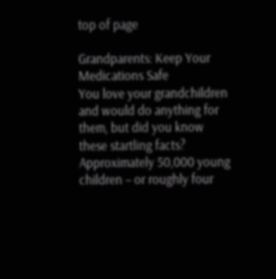top of page

Grandparents: Keep Your Medications Safe
You love your grandchildren and would do anything for them, but did you know these startling facts? Approximately 50,000 young children – or roughly four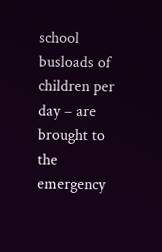school busloads of children per day – are brought to the emergency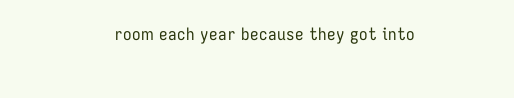room each year because they got into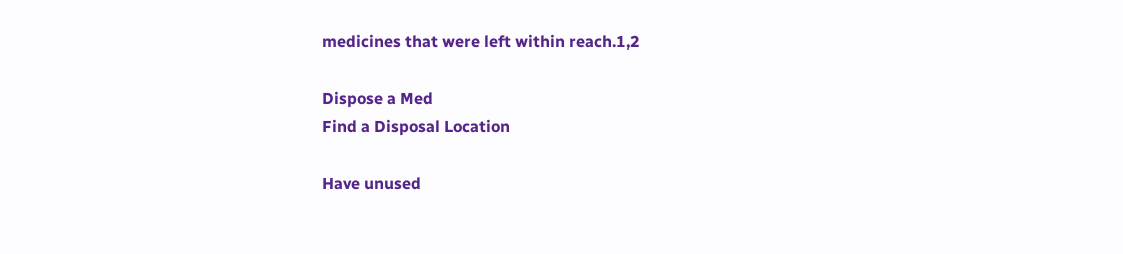medicines that were left within reach.1,2

Dispose a Med
Find a Disposal Location

Have unused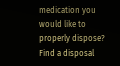medication you would like to properly dispose?
Find a disposal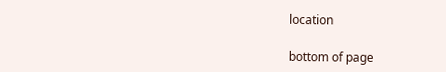location

bottom of page